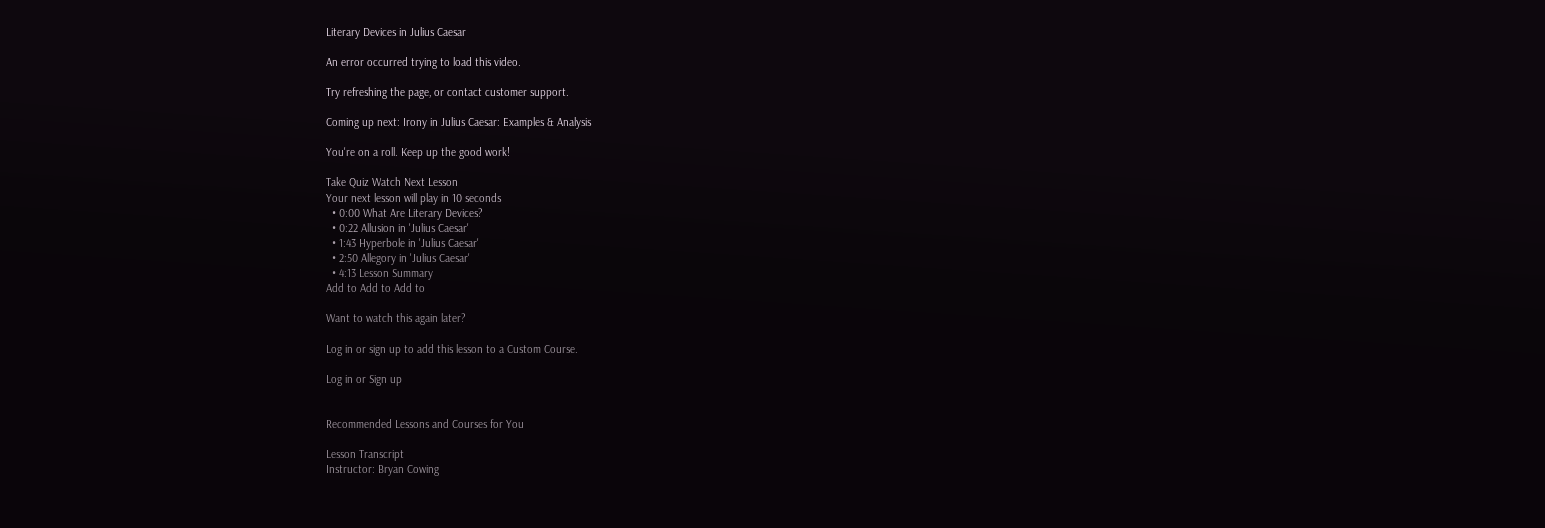Literary Devices in Julius Caesar

An error occurred trying to load this video.

Try refreshing the page, or contact customer support.

Coming up next: Irony in Julius Caesar: Examples & Analysis

You're on a roll. Keep up the good work!

Take Quiz Watch Next Lesson
Your next lesson will play in 10 seconds
  • 0:00 What Are Literary Devices?
  • 0:22 Allusion in 'Julius Caesar'
  • 1:43 Hyperbole in 'Julius Caesar'
  • 2:50 Allegory in 'Julius Caesar'
  • 4:13 Lesson Summary
Add to Add to Add to

Want to watch this again later?

Log in or sign up to add this lesson to a Custom Course.

Log in or Sign up


Recommended Lessons and Courses for You

Lesson Transcript
Instructor: Bryan Cowing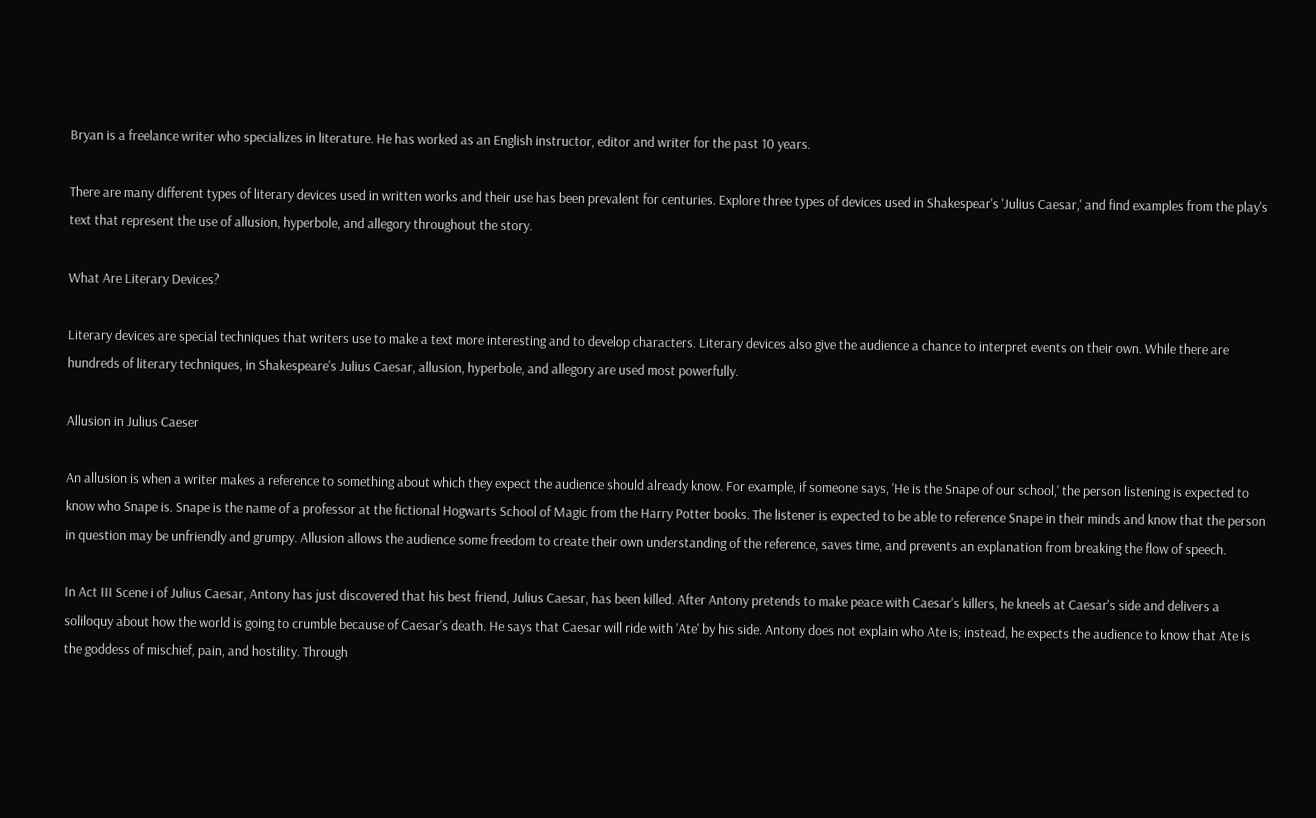Bryan is a freelance writer who specializes in literature. He has worked as an English instructor, editor and writer for the past 10 years.

There are many different types of literary devices used in written works and their use has been prevalent for centuries. Explore three types of devices used in Shakespear's 'Julius Caesar,' and find examples from the play's text that represent the use of allusion, hyperbole, and allegory throughout the story.

What Are Literary Devices?

Literary devices are special techniques that writers use to make a text more interesting and to develop characters. Literary devices also give the audience a chance to interpret events on their own. While there are hundreds of literary techniques, in Shakespeare's Julius Caesar, allusion, hyperbole, and allegory are used most powerfully.

Allusion in Julius Caeser

An allusion is when a writer makes a reference to something about which they expect the audience should already know. For example, if someone says, 'He is the Snape of our school,' the person listening is expected to know who Snape is. Snape is the name of a professor at the fictional Hogwarts School of Magic from the Harry Potter books. The listener is expected to be able to reference Snape in their minds and know that the person in question may be unfriendly and grumpy. Allusion allows the audience some freedom to create their own understanding of the reference, saves time, and prevents an explanation from breaking the flow of speech.

In Act III Scene i of Julius Caesar, Antony has just discovered that his best friend, Julius Caesar, has been killed. After Antony pretends to make peace with Caesar's killers, he kneels at Caesar's side and delivers a soliloquy about how the world is going to crumble because of Caesar's death. He says that Caesar will ride with 'Ate' by his side. Antony does not explain who Ate is; instead, he expects the audience to know that Ate is the goddess of mischief, pain, and hostility. Through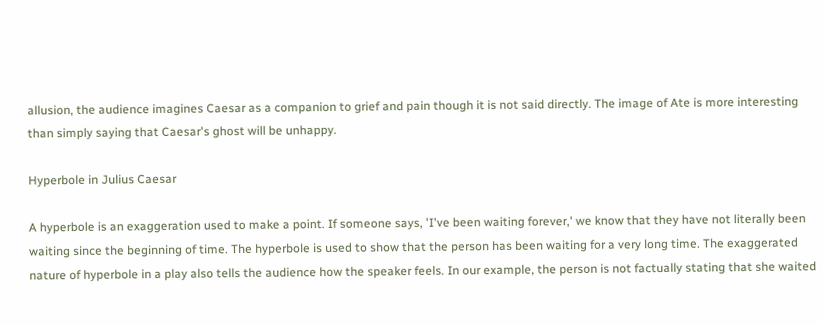allusion, the audience imagines Caesar as a companion to grief and pain though it is not said directly. The image of Ate is more interesting than simply saying that Caesar's ghost will be unhappy.

Hyperbole in Julius Caesar

A hyperbole is an exaggeration used to make a point. If someone says, 'I've been waiting forever,' we know that they have not literally been waiting since the beginning of time. The hyperbole is used to show that the person has been waiting for a very long time. The exaggerated nature of hyperbole in a play also tells the audience how the speaker feels. In our example, the person is not factually stating that she waited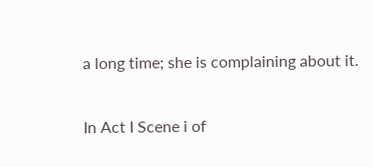a long time; she is complaining about it.

In Act I Scene i of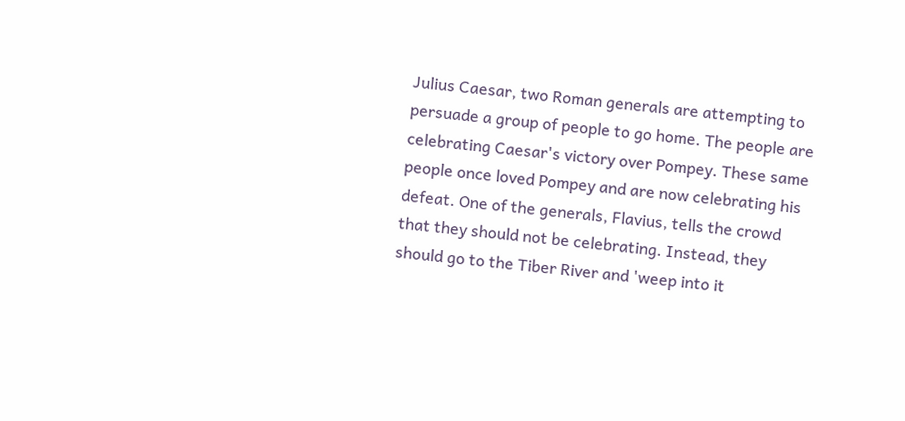Julius Caesar, two Roman generals are attempting to persuade a group of people to go home. The people are celebrating Caesar's victory over Pompey. These same people once loved Pompey and are now celebrating his defeat. One of the generals, Flavius, tells the crowd that they should not be celebrating. Instead, they should go to the Tiber River and 'weep into it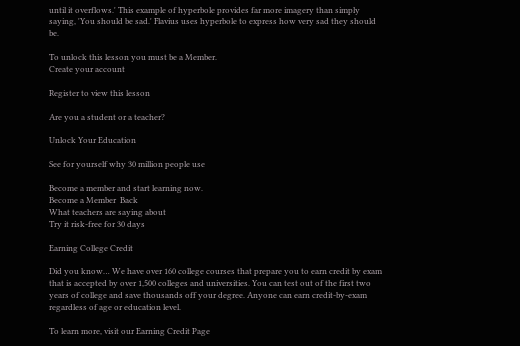until it overflows.' This example of hyperbole provides far more imagery than simply saying, 'You should be sad.' Flavius uses hyperbole to express how very sad they should be.

To unlock this lesson you must be a Member.
Create your account

Register to view this lesson

Are you a student or a teacher?

Unlock Your Education

See for yourself why 30 million people use

Become a member and start learning now.
Become a Member  Back
What teachers are saying about
Try it risk-free for 30 days

Earning College Credit

Did you know… We have over 160 college courses that prepare you to earn credit by exam that is accepted by over 1,500 colleges and universities. You can test out of the first two years of college and save thousands off your degree. Anyone can earn credit-by-exam regardless of age or education level.

To learn more, visit our Earning Credit Page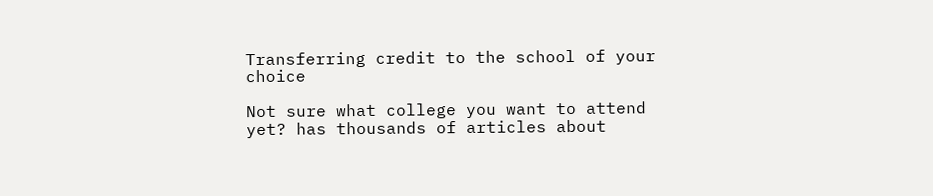Transferring credit to the school of your choice

Not sure what college you want to attend yet? has thousands of articles about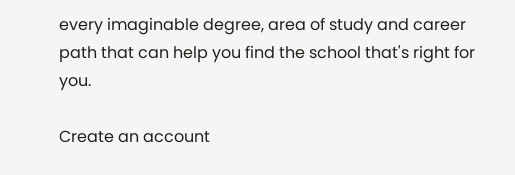every imaginable degree, area of study and career path that can help you find the school that's right for you.

Create an account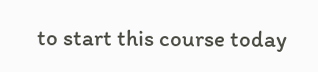to start this course today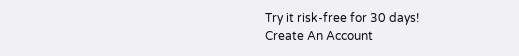Try it risk-free for 30 days!
Create An Account